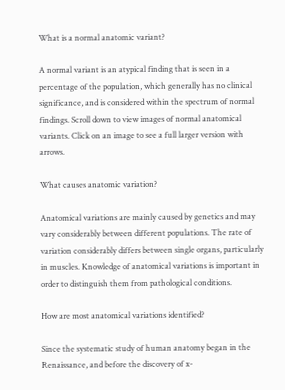What is a normal anatomic variant?

A normal variant is an atypical finding that is seen in a percentage of the population, which generally has no clinical significance, and is considered within the spectrum of normal findings. Scroll down to view images of normal anatomical variants. Click on an image to see a full larger version with arrows.

What causes anatomic variation?

Anatomical variations are mainly caused by genetics and may vary considerably between different populations. The rate of variation considerably differs between single organs, particularly in muscles. Knowledge of anatomical variations is important in order to distinguish them from pathological conditions.

How are most anatomical variations identified?

Since the systematic study of human anatomy began in the Renaissance, and before the discovery of x-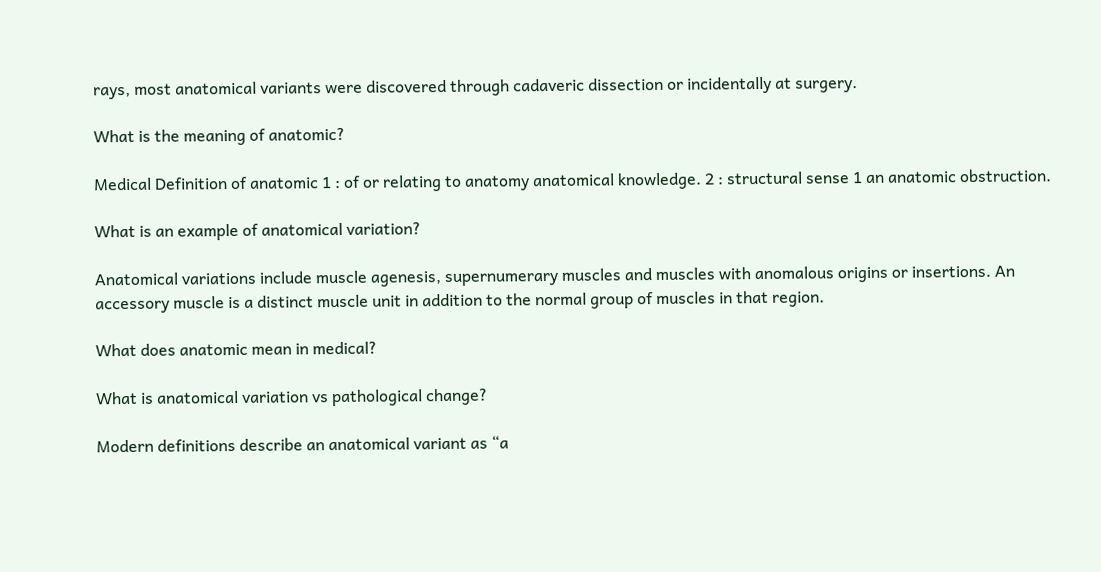rays, most anatomical variants were discovered through cadaveric dissection or incidentally at surgery.

What is the meaning of anatomic?

Medical Definition of anatomic 1 : of or relating to anatomy anatomical knowledge. 2 : structural sense 1 an anatomic obstruction.

What is an example of anatomical variation?

Anatomical variations include muscle agenesis, supernumerary muscles and muscles with anomalous origins or insertions. An accessory muscle is a distinct muscle unit in addition to the normal group of muscles in that region.

What does anatomic mean in medical?

What is anatomical variation vs pathological change?

Modern definitions describe an anatomical variant as “a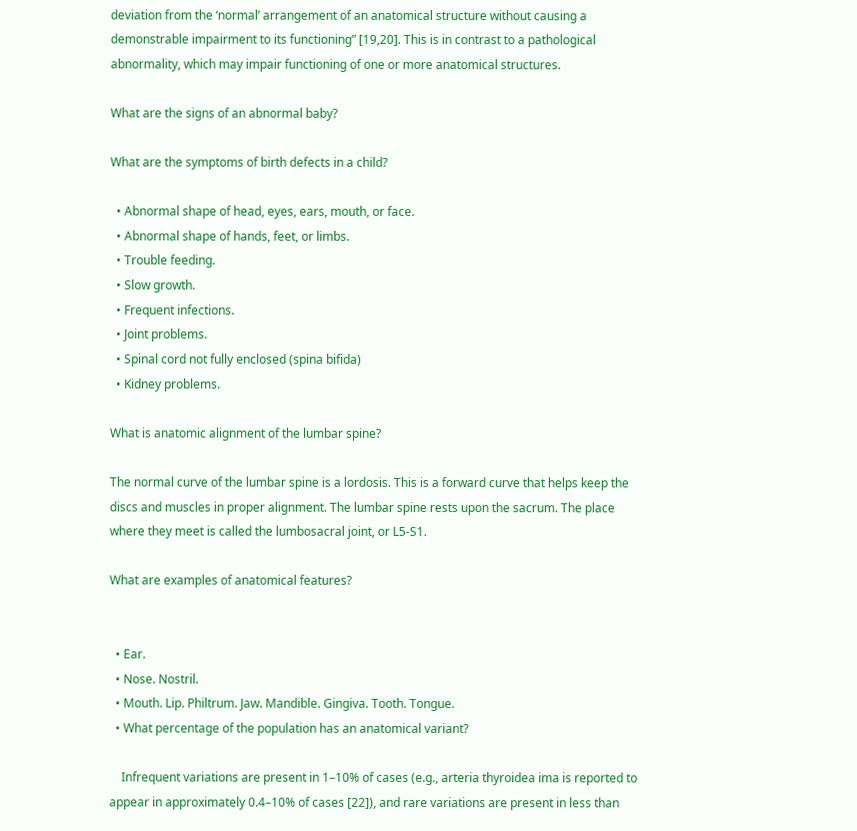deviation from the ‘normal’ arrangement of an anatomical structure without causing a demonstrable impairment to its functioning” [19,20]. This is in contrast to a pathological abnormality, which may impair functioning of one or more anatomical structures.

What are the signs of an abnormal baby?

What are the symptoms of birth defects in a child?

  • Abnormal shape of head, eyes, ears, mouth, or face.
  • Abnormal shape of hands, feet, or limbs.
  • Trouble feeding.
  • Slow growth.
  • Frequent infections.
  • Joint problems.
  • Spinal cord not fully enclosed (spina bifida)
  • Kidney problems.

What is anatomic alignment of the lumbar spine?

The normal curve of the lumbar spine is a lordosis. This is a forward curve that helps keep the discs and muscles in proper alignment. The lumbar spine rests upon the sacrum. The place where they meet is called the lumbosacral joint, or L5-S1.

What are examples of anatomical features?


  • Ear.
  • Nose. Nostril.
  • Mouth. Lip. Philtrum. Jaw. Mandible. Gingiva. Tooth. Tongue.
  • What percentage of the population has an anatomical variant?

    Infrequent variations are present in 1–10% of cases (e.g., arteria thyroidea ima is reported to appear in approximately 0.4–10% of cases [22]), and rare variations are present in less than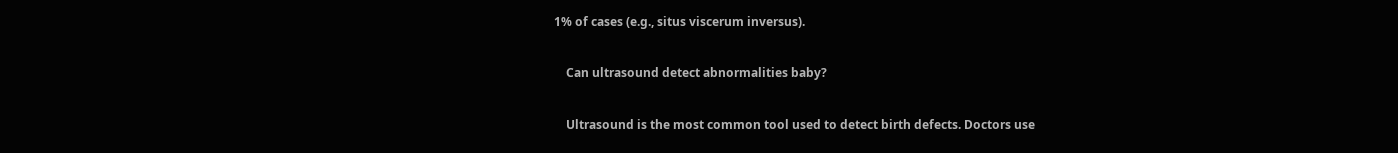1% of cases (e.g., situs viscerum inversus).

    Can ultrasound detect abnormalities baby?

    Ultrasound is the most common tool used to detect birth defects. Doctors use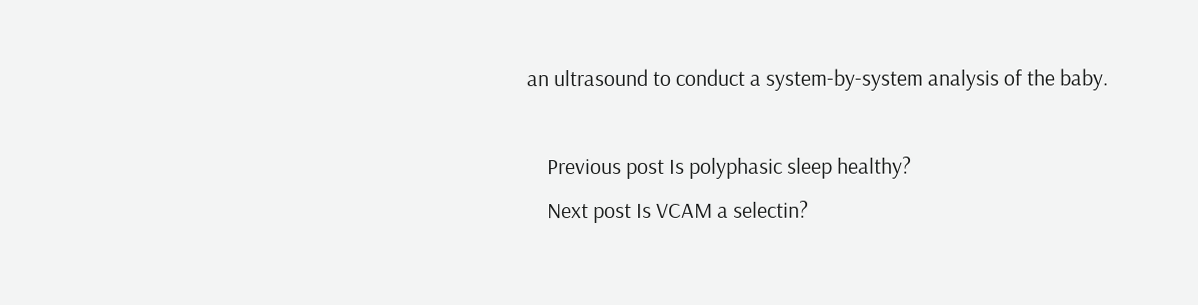an ultrasound to conduct a system-by-system analysis of the baby.

    Previous post Is polyphasic sleep healthy?
    Next post Is VCAM a selectin?